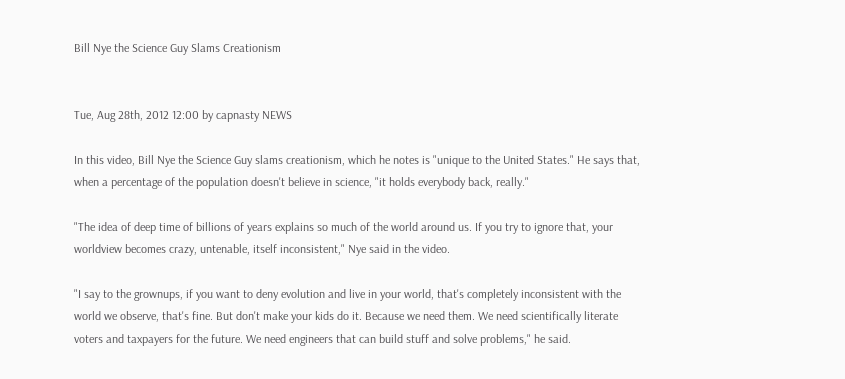Bill Nye the Science Guy Slams Creationism


Tue, Aug 28th, 2012 12:00 by capnasty NEWS

In this video, Bill Nye the Science Guy slams creationism, which he notes is "unique to the United States." He says that, when a percentage of the population doesn't believe in science, "it holds everybody back, really."

"The idea of deep time of billions of years explains so much of the world around us. If you try to ignore that, your worldview becomes crazy, untenable, itself inconsistent," Nye said in the video.

"I say to the grownups, if you want to deny evolution and live in your world, that's completely inconsistent with the world we observe, that's fine. But don't make your kids do it. Because we need them. We need scientifically literate voters and taxpayers for the future. We need engineers that can build stuff and solve problems," he said.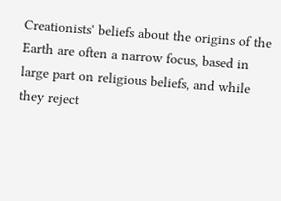Creationists' beliefs about the origins of the Earth are often a narrow focus, based in large part on religious beliefs, and while they reject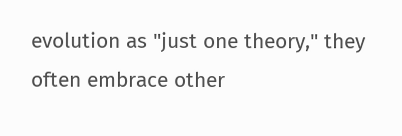evolution as "just one theory," they often embrace other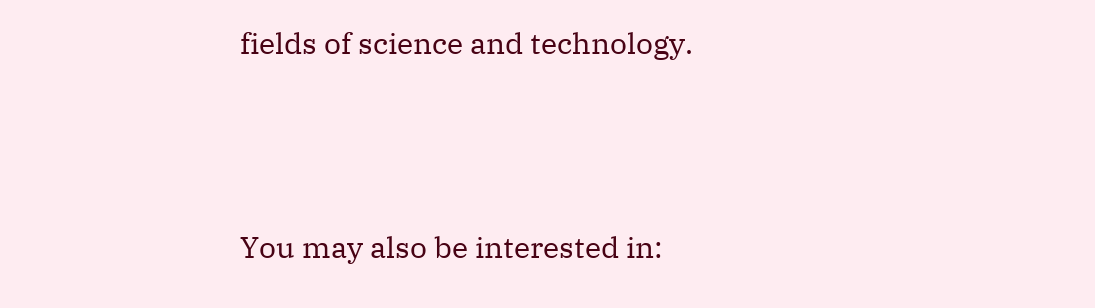fields of science and technology.



You may also be interested in: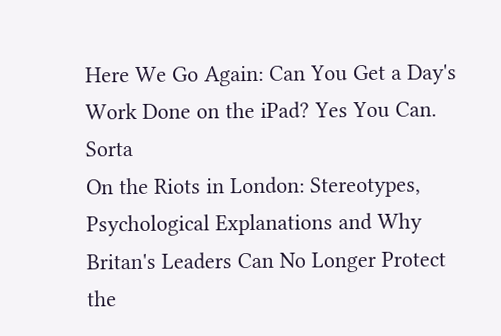Here We Go Again: Can You Get a Day's Work Done on the iPad? Yes You Can. Sorta
On the Riots in London: Stereotypes, Psychological Explanations and Why Britan's Leaders Can No Longer Protect the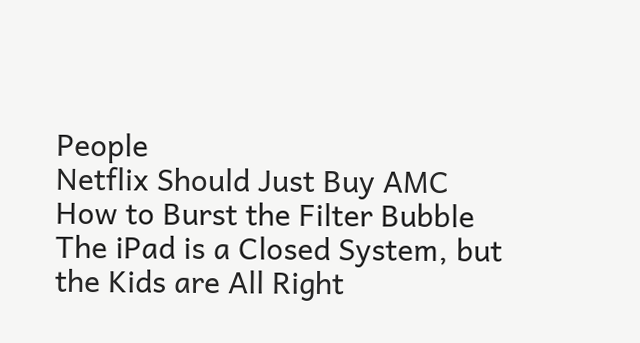People
Netflix Should Just Buy AMC
How to Burst the Filter Bubble
The iPad is a Closed System, but the Kids are All Right